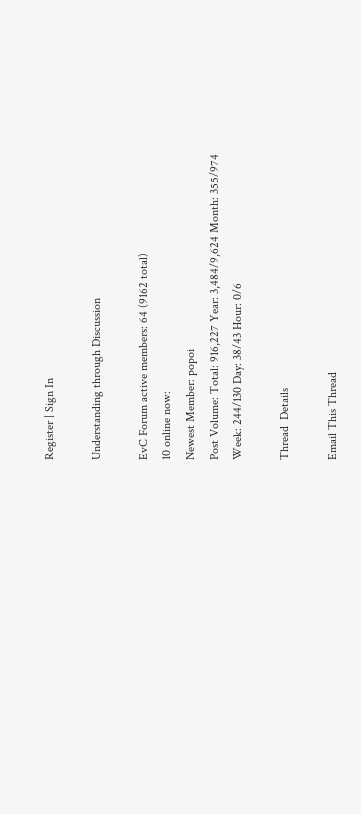Register | Sign In

Understanding through Discussion

EvC Forum active members: 64 (9162 total)
10 online now:
Newest Member: popoi
Post Volume: Total: 916,227 Year: 3,484/9,624 Month: 355/974 Week: 244/130 Day: 38/43 Hour: 0/6

Thread  Details

Email This Thread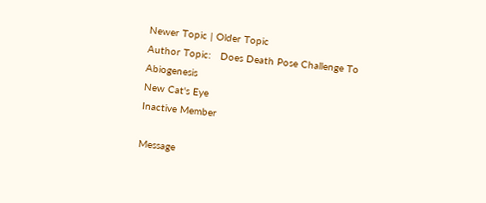Newer Topic | Older Topic
Author Topic:   Does Death Pose Challenge To Abiogenesis
New Cat's Eye
Inactive Member

Message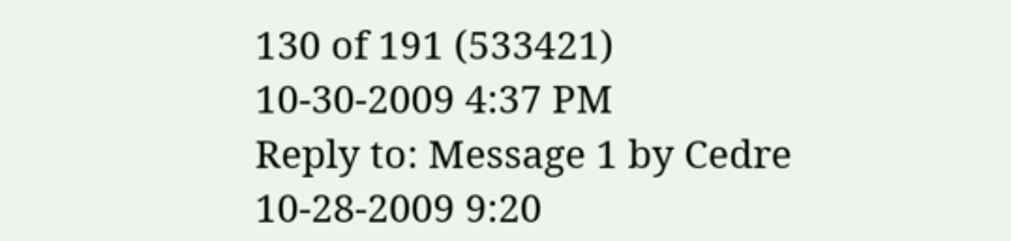130 of 191 (533421)
10-30-2009 4:37 PM
Reply to: Message 1 by Cedre
10-28-2009 9:20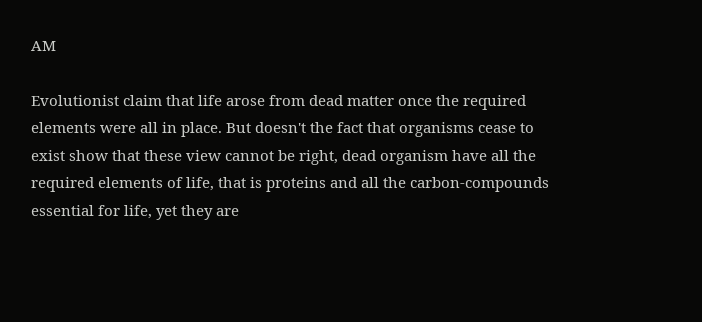AM

Evolutionist claim that life arose from dead matter once the required elements were all in place. But doesn't the fact that organisms cease to exist show that these view cannot be right, dead organism have all the required elements of life, that is proteins and all the carbon-compounds essential for life, yet they are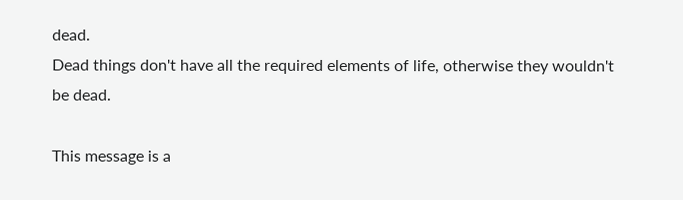dead.
Dead things don't have all the required elements of life, otherwise they wouldn't be dead.

This message is a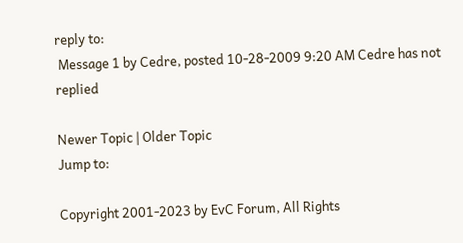reply to:
 Message 1 by Cedre, posted 10-28-2009 9:20 AM Cedre has not replied

Newer Topic | Older Topic
Jump to:

Copyright 2001-2023 by EvC Forum, All Rights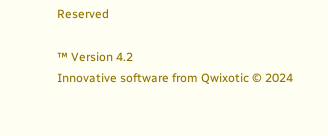Reserved

™ Version 4.2
Innovative software from Qwixotic © 2024